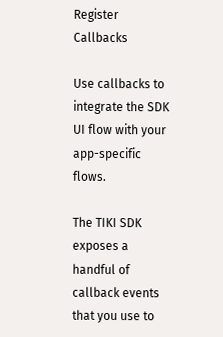Register Callbacks

Use callbacks to integrate the SDK UI flow with your app-specific flows.

The TIKI SDK exposes a handful of callback events that you use to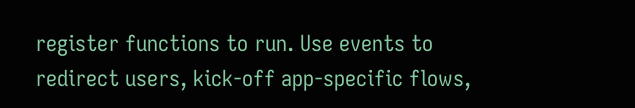register functions to run. Use events to redirect users, kick-off app-specific flows,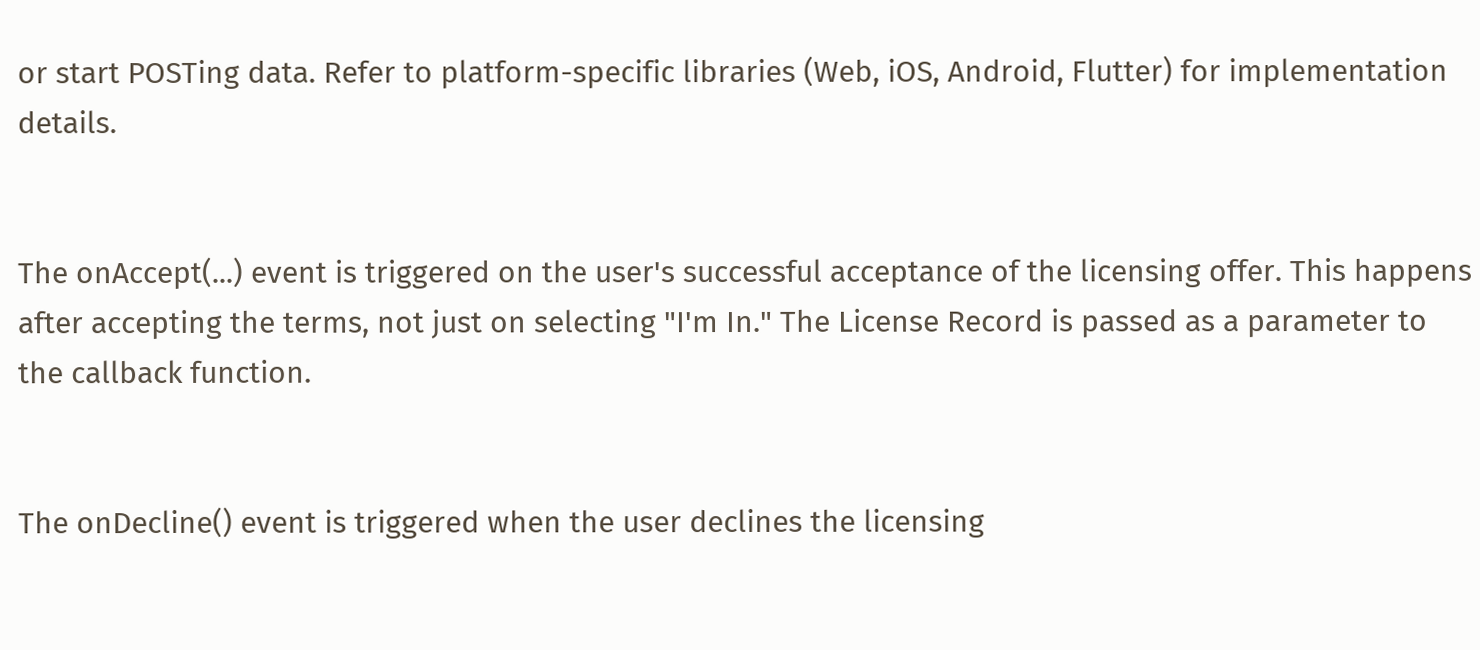or start POSTing data. Refer to platform-specific libraries (Web, iOS, Android, Flutter) for implementation details.


The onAccept(...) event is triggered on the user's successful acceptance of the licensing offer. This happens after accepting the terms, not just on selecting "I'm In." The License Record is passed as a parameter to the callback function.


The onDecline() event is triggered when the user declines the licensing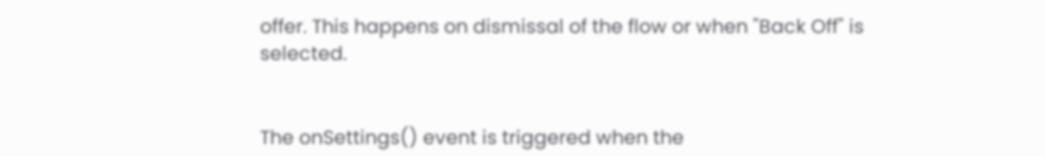offer. This happens on dismissal of the flow or when "Back Off" is selected.


The onSettings() event is triggered when the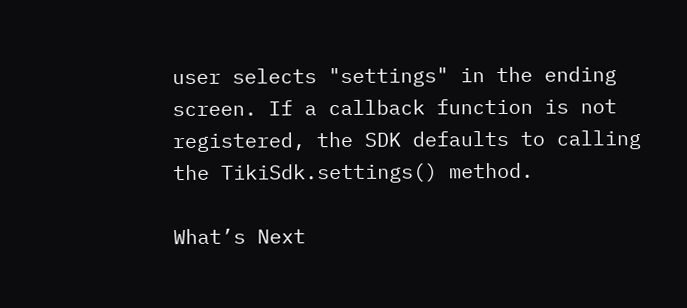user selects "settings" in the ending screen. If a callback function is not registered, the SDK defaults to calling the TikiSdk.settings() method.

What’s Next